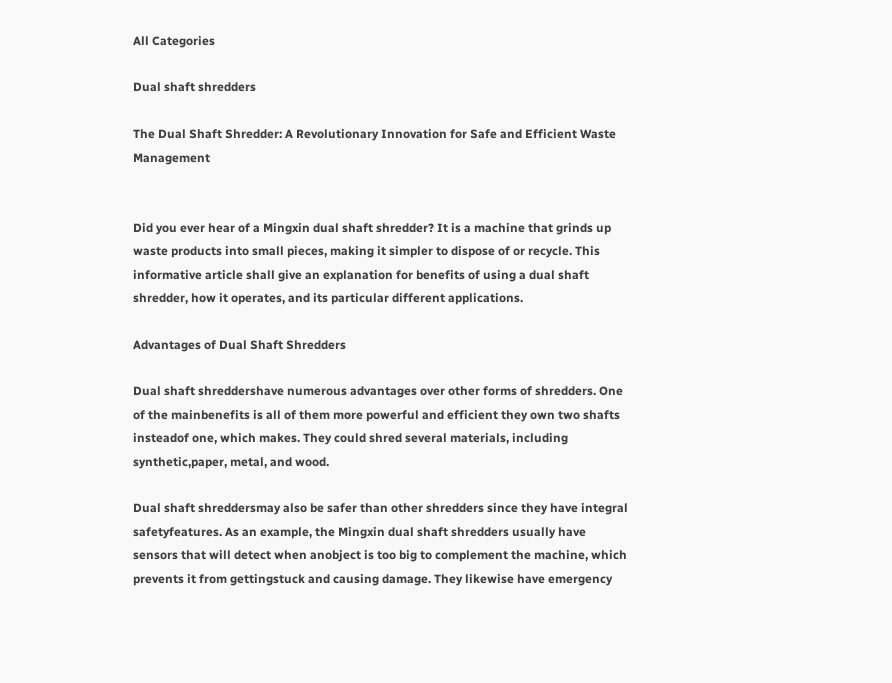All Categories

Dual shaft shredders

The Dual Shaft Shredder: A Revolutionary Innovation for Safe and Efficient Waste Management


Did you ever hear of a Mingxin dual shaft shredder? It is a machine that grinds up waste products into small pieces, making it simpler to dispose of or recycle. This informative article shall give an explanation for benefits of using a dual shaft shredder, how it operates, and its particular different applications.

Advantages of Dual Shaft Shredders

Dual shaft shreddershave numerous advantages over other forms of shredders. One of the mainbenefits is all of them more powerful and efficient they own two shafts insteadof one, which makes. They could shred several materials, including synthetic,paper, metal, and wood.

Dual shaft shreddersmay also be safer than other shredders since they have integral safetyfeatures. As an example, the Mingxin dual shaft shredders usually have sensors that will detect when anobject is too big to complement the machine, which prevents it from gettingstuck and causing damage. They likewise have emergency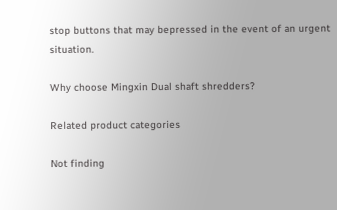stop buttons that may bepressed in the event of an urgent situation.

Why choose Mingxin Dual shaft shredders?

Related product categories

Not finding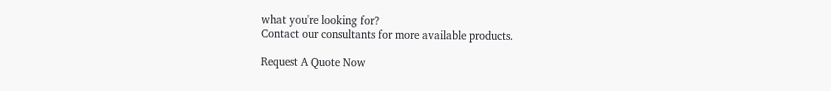what you're looking for?
Contact our consultants for more available products.

Request A Quote Now